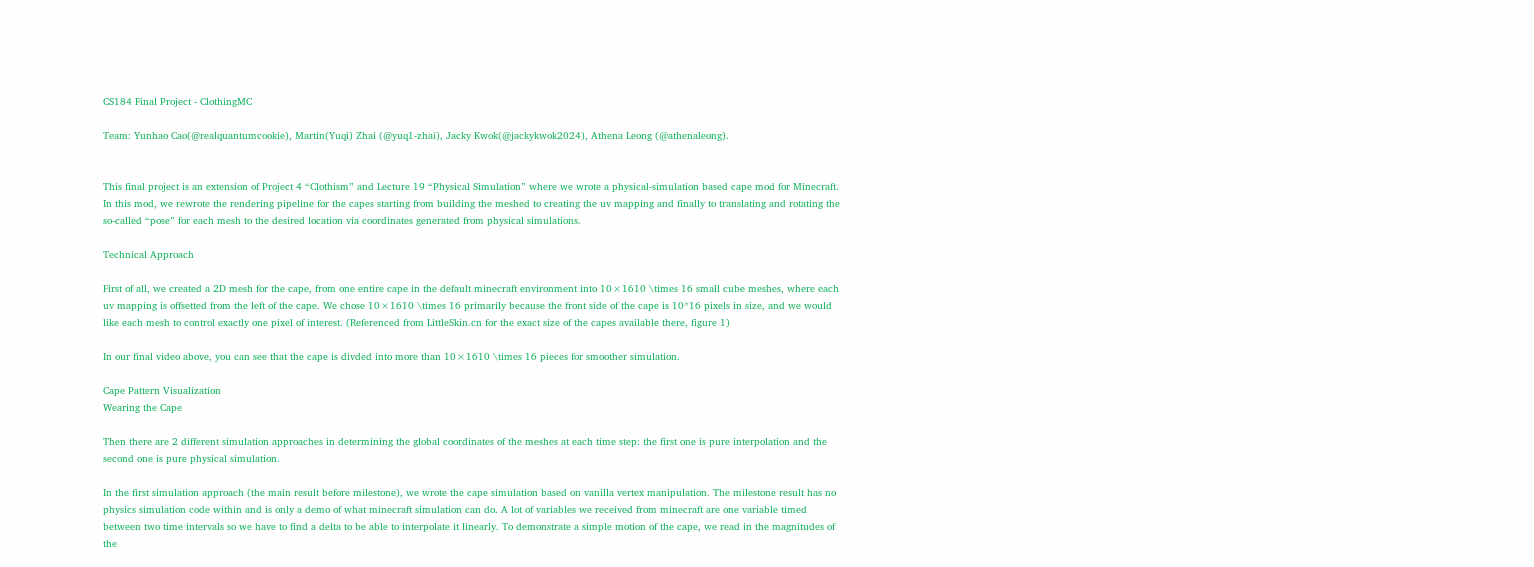CS184 Final Project - ClothingMC

Team: Yunhao Cao(@realquantumcookie), Martin(Yuqi) Zhai (@yuq1-zhai), Jacky Kwok(@jackykwok2024), Athena Leong (@athenaleong).


This final project is an extension of Project 4 “Clothism” and Lecture 19 “Physical Simulation” where we wrote a physical-simulation based cape mod for Minecraft. In this mod, we rewrote the rendering pipeline for the capes starting from building the meshed to creating the uv mapping and finally to translating and rotating the so-called “pose” for each mesh to the desired location via coordinates generated from physical simulations.

Technical Approach

First of all, we created a 2D mesh for the cape, from one entire cape in the default minecraft environment into 10×1610 \times 16 small cube meshes, where each uv mapping is offsetted from the left of the cape. We chose 10×1610 \times 16 primarily because the front side of the cape is 10*16 pixels in size, and we would like each mesh to control exactly one pixel of interest. (Referenced from LittleSkin.cn for the exact size of the capes available there, figure 1)

In our final video above, you can see that the cape is divded into more than 10×1610 \times 16 pieces for smoother simulation.

Cape Pattern Visualization
Wearing the Cape

Then there are 2 different simulation approaches in determining the global coordinates of the meshes at each time step: the first one is pure interpolation and the second one is pure physical simulation.

In the first simulation approach (the main result before milestone), we wrote the cape simulation based on vanilla vertex manipulation. The milestone result has no physics simulation code within and is only a demo of what minecraft simulation can do. A lot of variables we received from minecraft are one variable timed between two time intervals so we have to find a delta to be able to interpolate it linearly. To demonstrate a simple motion of the cape, we read in the magnitudes of the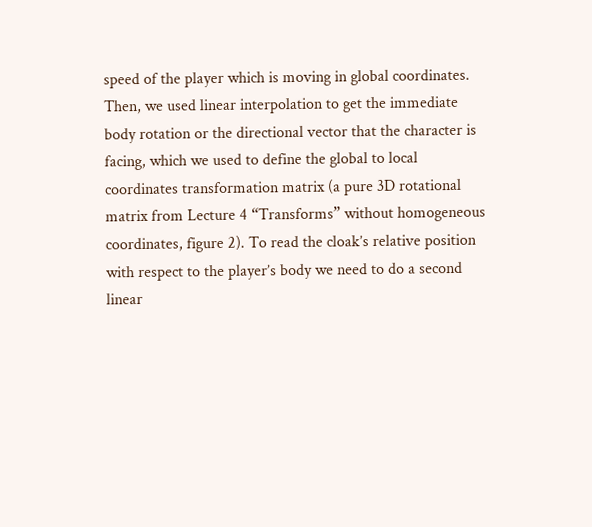speed of the player which is moving in global coordinates. Then, we used linear interpolation to get the immediate body rotation or the directional vector that the character is facing, which we used to define the global to local coordinates transformation matrix (a pure 3D rotational matrix from Lecture 4 “Transforms” without homogeneous coordinates, figure 2). To read the cloak’s relative position with respect to the player’s body we need to do a second linear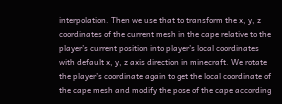interpolation. Then we use that to transform the x, y, z coordinates of the current mesh in the cape relative to the player’s current position into player’s local coordinates with default x, y, z axis direction in minecraft. We rotate the player’s coordinate again to get the local coordinate of the cape mesh and modify the pose of the cape according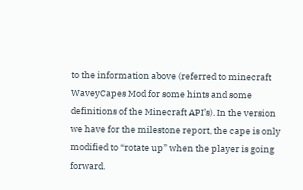to the information above (referred to minecraft WaveyCapes Mod for some hints and some definitions of the Minecraft API’s). In the version we have for the milestone report, the cape is only modified to “rotate up” when the player is going forward.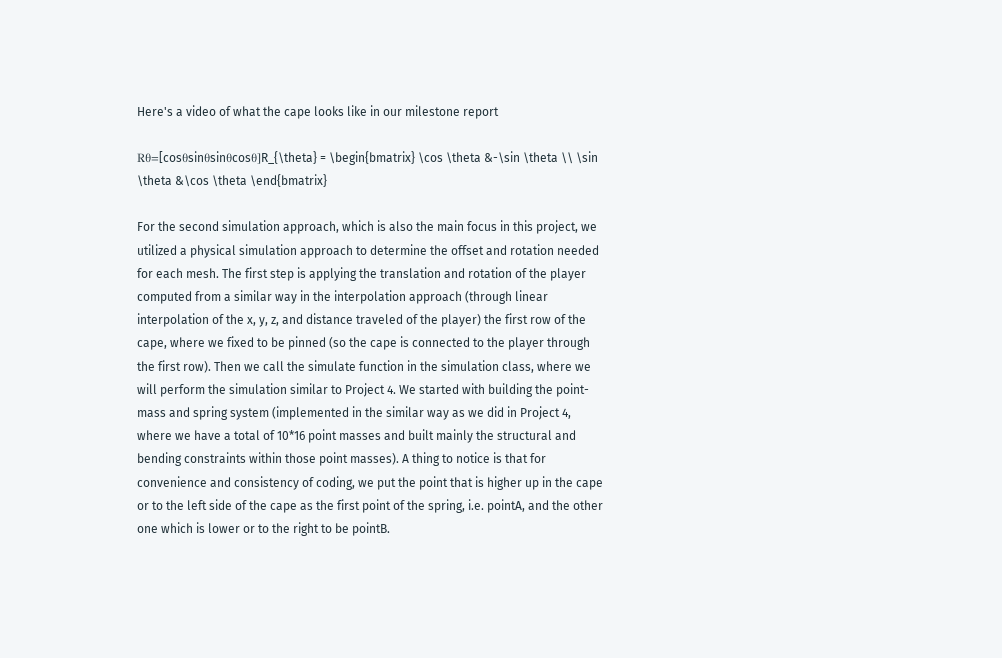Here's a video of what the cape looks like in our milestone report

Rθ=[cosθsinθsinθcosθ]R_{\theta} = \begin{bmatrix} \cos \theta &-\sin \theta \\ \sin \theta &\cos \theta \end{bmatrix}

For the second simulation approach, which is also the main focus in this project, we utilized a physical simulation approach to determine the offset and rotation needed for each mesh. The first step is applying the translation and rotation of the player computed from a similar way in the interpolation approach (through linear interpolation of the x, y, z, and distance traveled of the player) the first row of the cape, where we fixed to be pinned (so the cape is connected to the player through the first row). Then we call the simulate function in the simulation class, where we will perform the simulation similar to Project 4. We started with building the point-mass and spring system (implemented in the similar way as we did in Project 4, where we have a total of 10*16 point masses and built mainly the structural and bending constraints within those point masses). A thing to notice is that for convenience and consistency of coding, we put the point that is higher up in the cape or to the left side of the cape as the first point of the spring, i.e. pointA, and the other one which is lower or to the right to be pointB.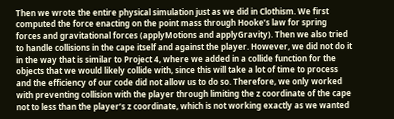Then we wrote the entire physical simulation just as we did in Clothism. We first computed the force enacting on the point mass through Hooke’s law for spring forces and gravitational forces (applyMotions and applyGravity). Then we also tried to handle collisions in the cape itself and against the player. However, we did not do it in the way that is similar to Project 4, where we added in a collide function for the objects that we would likely collide with, since this will take a lot of time to process and the efficiency of our code did not allow us to do so. Therefore, we only worked with preventing collision with the player through limiting the z coordinate of the cape not to less than the player’s z coordinate, which is not working exactly as we wanted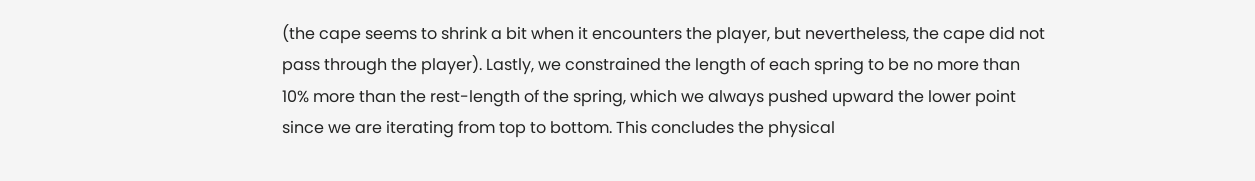(the cape seems to shrink a bit when it encounters the player, but nevertheless, the cape did not pass through the player). Lastly, we constrained the length of each spring to be no more than 10% more than the rest-length of the spring, which we always pushed upward the lower point since we are iterating from top to bottom. This concludes the physical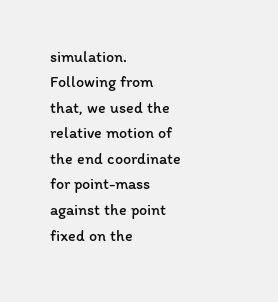simulation. Following from that, we used the relative motion of the end coordinate for point-mass against the point fixed on the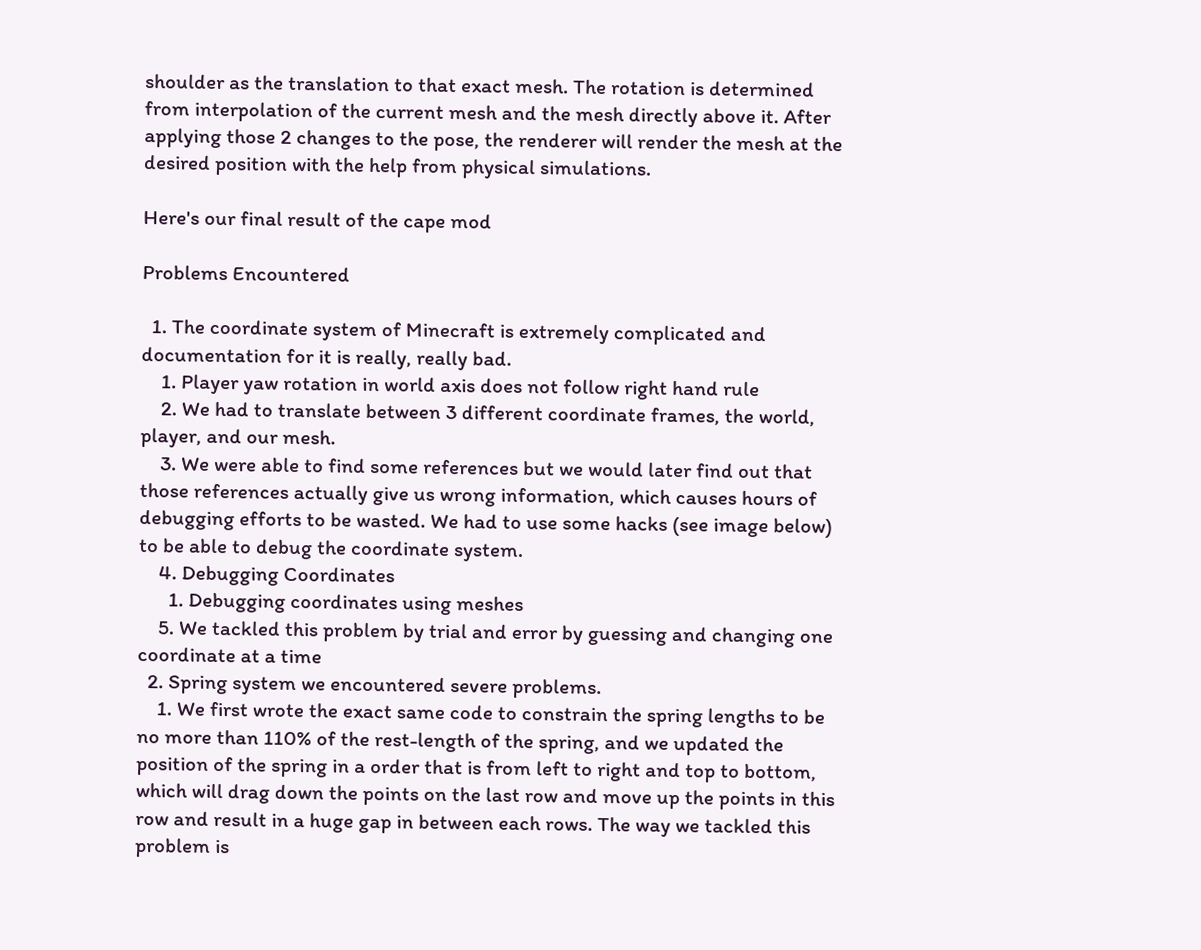shoulder as the translation to that exact mesh. The rotation is determined from interpolation of the current mesh and the mesh directly above it. After applying those 2 changes to the pose, the renderer will render the mesh at the desired position with the help from physical simulations.

Here's our final result of the cape mod

Problems Encountered

  1. The coordinate system of Minecraft is extremely complicated and documentation for it is really, really bad.
    1. Player yaw rotation in world axis does not follow right hand rule
    2. We had to translate between 3 different coordinate frames, the world, player, and our mesh.
    3. We were able to find some references but we would later find out that those references actually give us wrong information, which causes hours of debugging efforts to be wasted. We had to use some hacks (see image below) to be able to debug the coordinate system.
    4. Debugging Coordinates
      1. Debugging coordinates using meshes
    5. We tackled this problem by trial and error by guessing and changing one coordinate at a time
  2. Spring system we encountered severe problems.
    1. We first wrote the exact same code to constrain the spring lengths to be no more than 110% of the rest-length of the spring, and we updated the position of the spring in a order that is from left to right and top to bottom, which will drag down the points on the last row and move up the points in this row and result in a huge gap in between each rows. The way we tackled this problem is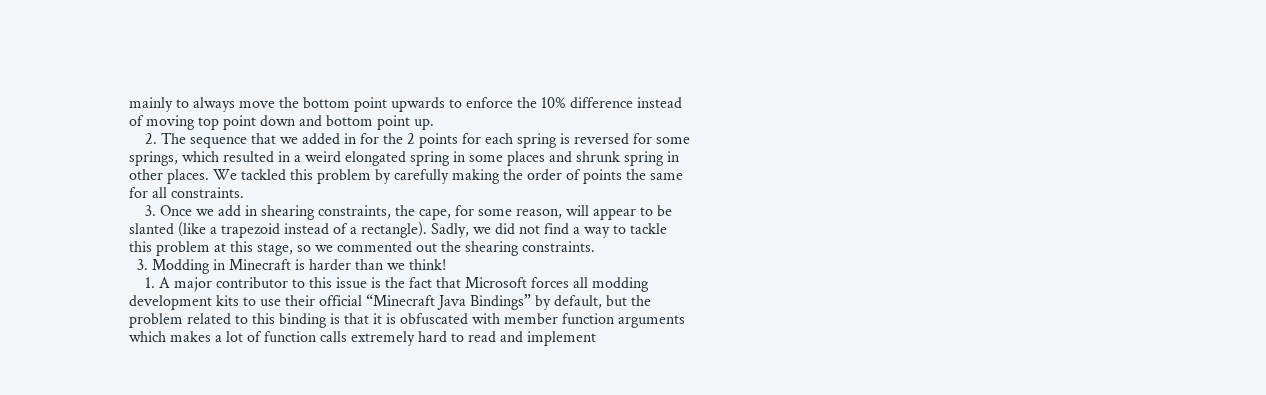mainly to always move the bottom point upwards to enforce the 10% difference instead of moving top point down and bottom point up.
    2. The sequence that we added in for the 2 points for each spring is reversed for some springs, which resulted in a weird elongated spring in some places and shrunk spring in other places. We tackled this problem by carefully making the order of points the same for all constraints.
    3. Once we add in shearing constraints, the cape, for some reason, will appear to be slanted (like a trapezoid instead of a rectangle). Sadly, we did not find a way to tackle this problem at this stage, so we commented out the shearing constraints.
  3. Modding in Minecraft is harder than we think!
    1. A major contributor to this issue is the fact that Microsoft forces all modding development kits to use their official “Minecraft Java Bindings” by default, but the problem related to this binding is that it is obfuscated with member function arguments which makes a lot of function calls extremely hard to read and implement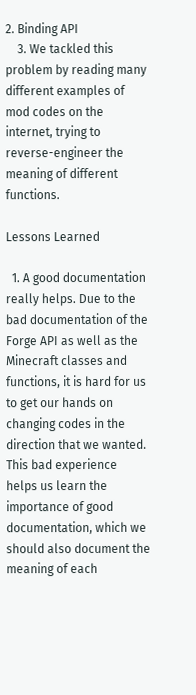2. Binding API
    3. We tackled this problem by reading many different examples of mod codes on the internet, trying to reverse-engineer the meaning of different functions.

Lessons Learned

  1. A good documentation really helps. Due to the bad documentation of the Forge API as well as the Minecraft classes and functions, it is hard for us to get our hands on changing codes in the direction that we wanted. This bad experience helps us learn the importance of good documentation, which we should also document the meaning of each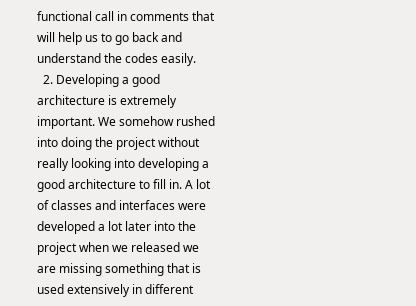functional call in comments that will help us to go back and understand the codes easily.
  2. Developing a good architecture is extremely important. We somehow rushed into doing the project without really looking into developing a good architecture to fill in. A lot of classes and interfaces were developed a lot later into the project when we released we are missing something that is used extensively in different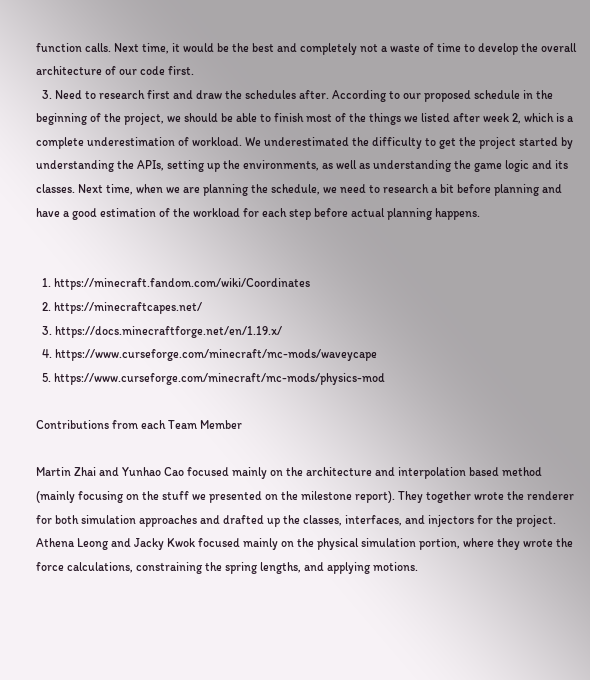function calls. Next time, it would be the best and completely not a waste of time to develop the overall architecture of our code first.
  3. Need to research first and draw the schedules after. According to our proposed schedule in the beginning of the project, we should be able to finish most of the things we listed after week 2, which is a complete underestimation of workload. We underestimated the difficulty to get the project started by understanding the APIs, setting up the environments, as well as understanding the game logic and its classes. Next time, when we are planning the schedule, we need to research a bit before planning and have a good estimation of the workload for each step before actual planning happens.


  1. https://minecraft.fandom.com/wiki/Coordinates
  2. https://minecraftcapes.net/
  3. https://docs.minecraftforge.net/en/1.19.x/
  4. https://www.curseforge.com/minecraft/mc-mods/waveycape
  5. https://www.curseforge.com/minecraft/mc-mods/physics-mod

Contributions from each Team Member

Martin Zhai and Yunhao Cao focused mainly on the architecture and interpolation based method (mainly focusing on the stuff we presented on the milestone report). They together wrote the renderer for both simulation approaches and drafted up the classes, interfaces, and injectors for the project. Athena Leong and Jacky Kwok focused mainly on the physical simulation portion, where they wrote the force calculations, constraining the spring lengths, and applying motions.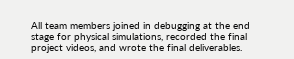All team members joined in debugging at the end stage for physical simulations, recorded the final project videos, and wrote the final deliverables.